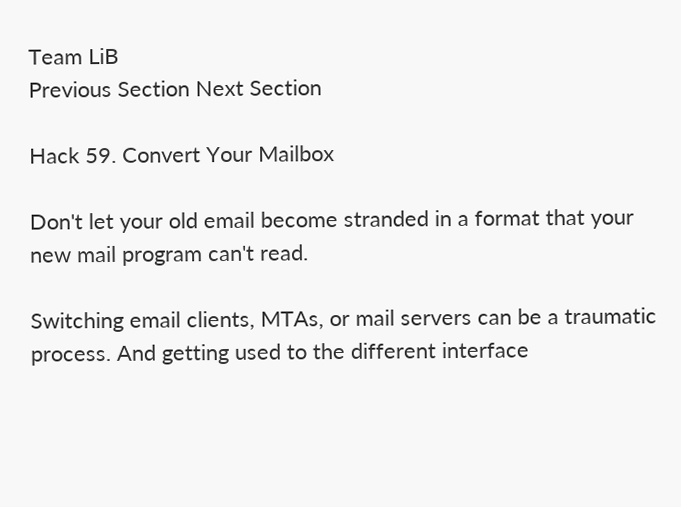Team LiB
Previous Section Next Section

Hack 59. Convert Your Mailbox

Don't let your old email become stranded in a format that your new mail program can't read.

Switching email clients, MTAs, or mail servers can be a traumatic process. And getting used to the different interface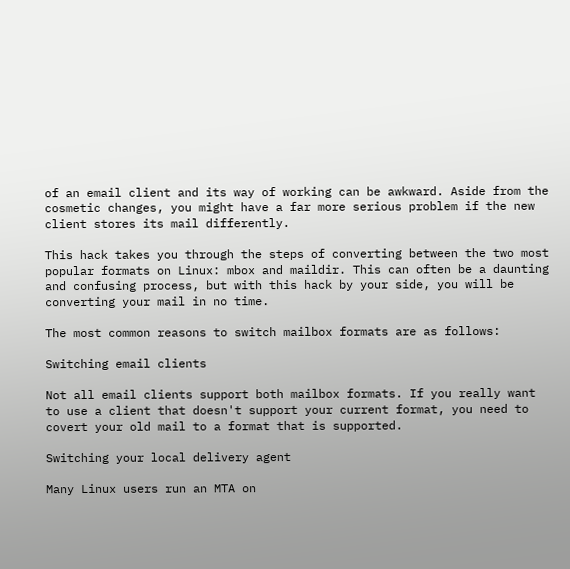of an email client and its way of working can be awkward. Aside from the cosmetic changes, you might have a far more serious problem if the new client stores its mail differently.

This hack takes you through the steps of converting between the two most popular formats on Linux: mbox and maildir. This can often be a daunting and confusing process, but with this hack by your side, you will be converting your mail in no time.

The most common reasons to switch mailbox formats are as follows:

Switching email clients

Not all email clients support both mailbox formats. If you really want to use a client that doesn't support your current format, you need to covert your old mail to a format that is supported.

Switching your local delivery agent

Many Linux users run an MTA on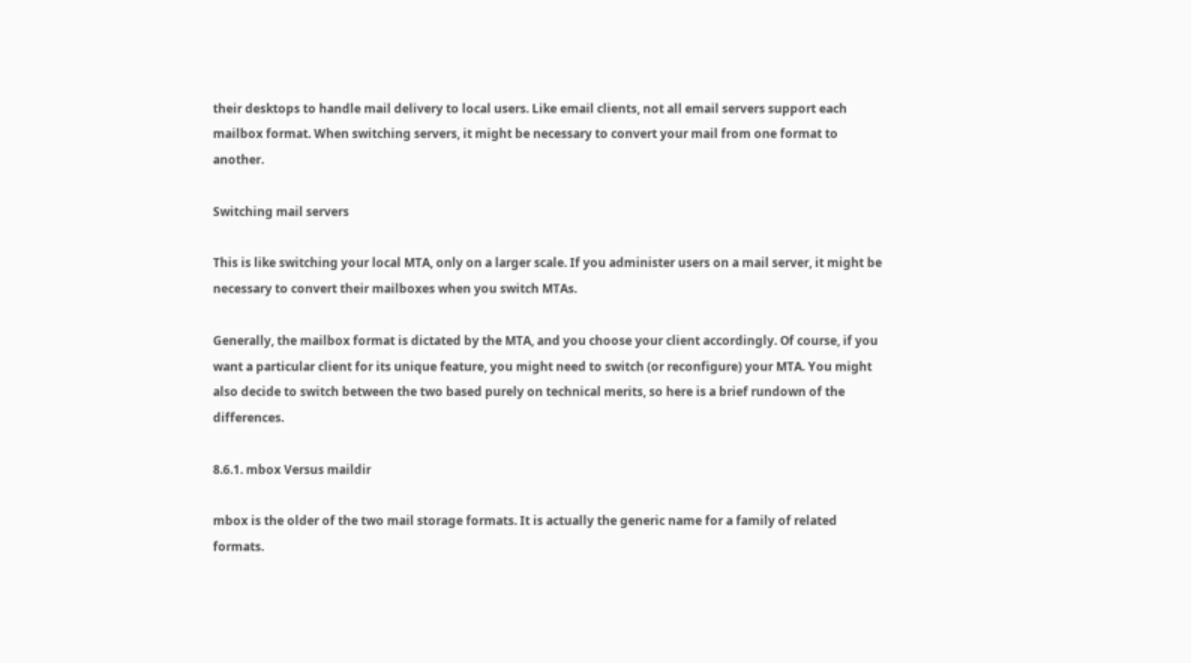their desktops to handle mail delivery to local users. Like email clients, not all email servers support each mailbox format. When switching servers, it might be necessary to convert your mail from one format to another.

Switching mail servers

This is like switching your local MTA, only on a larger scale. If you administer users on a mail server, it might be necessary to convert their mailboxes when you switch MTAs.

Generally, the mailbox format is dictated by the MTA, and you choose your client accordingly. Of course, if you want a particular client for its unique feature, you might need to switch (or reconfigure) your MTA. You might also decide to switch between the two based purely on technical merits, so here is a brief rundown of the differences.

8.6.1. mbox Versus maildir

mbox is the older of the two mail storage formats. It is actually the generic name for a family of related formats.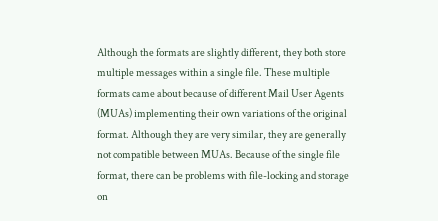Although the formats are slightly different, they both store multiple messages within a single file. These multiple formats came about because of different Mail User Agents (MUAs) implementing their own variations of the original format. Although they are very similar, they are generally not compatible between MUAs. Because of the single file format, there can be problems with file-locking and storage on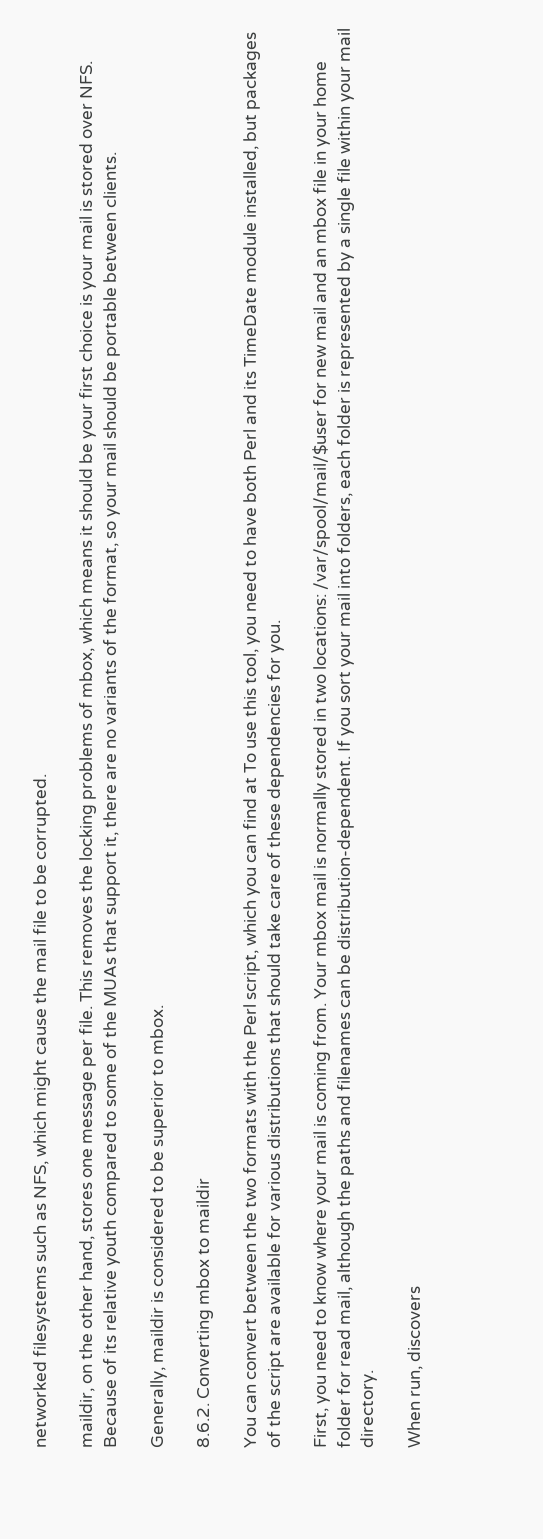networked filesystems such as NFS, which might cause the mail file to be corrupted.

maildir, on the other hand, stores one message per file. This removes the locking problems of mbox, which means it should be your first choice is your mail is stored over NFS. Because of its relative youth compared to some of the MUAs that support it, there are no variants of the format, so your mail should be portable between clients.

Generally, maildir is considered to be superior to mbox.

8.6.2. Converting mbox to maildir

You can convert between the two formats with the Perl script, which you can find at To use this tool, you need to have both Perl and its TimeDate module installed, but packages of the script are available for various distributions that should take care of these dependencies for you.

First, you need to know where your mail is coming from. Your mbox mail is normally stored in two locations: /var/spool/mail/$user for new mail and an mbox file in your home folder for read mail, although the paths and filenames can be distribution-dependent. If you sort your mail into folders, each folder is represented by a single file within your mail directory.

When run, discovers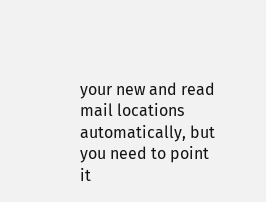your new and read mail locations automatically, but you need to point it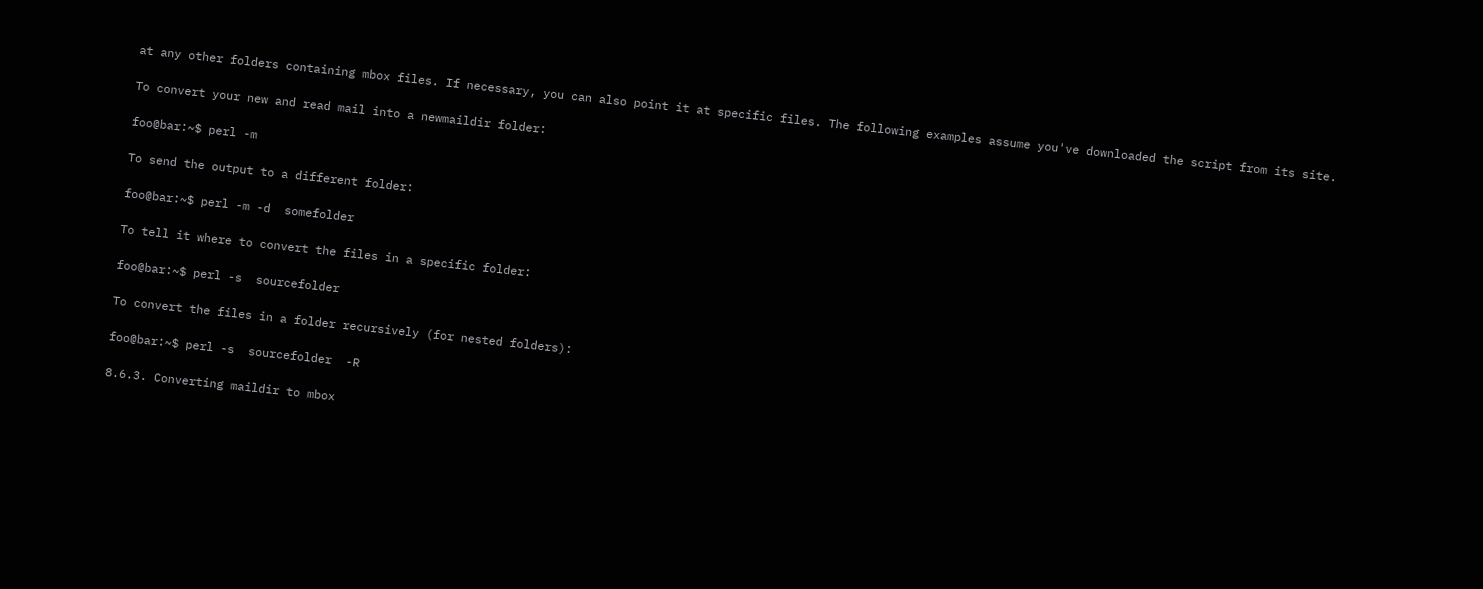at any other folders containing mbox files. If necessary, you can also point it at specific files. The following examples assume you've downloaded the script from its site.

To convert your new and read mail into a newmaildir folder:

foo@bar:~$ perl -m

To send the output to a different folder:

foo@bar:~$ perl -m -d  somefolder

To tell it where to convert the files in a specific folder:

foo@bar:~$ perl -s  sourcefolder

To convert the files in a folder recursively (for nested folders):

foo@bar:~$ perl -s  sourcefolder  -R

8.6.3. Converting maildir to mbox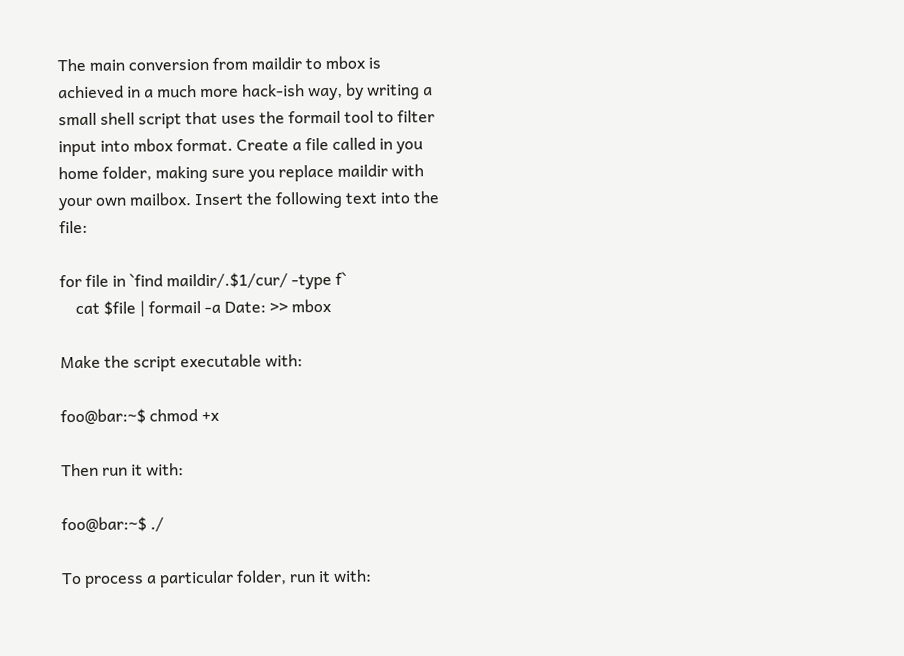The main conversion from maildir to mbox is achieved in a much more hack-ish way, by writing a small shell script that uses the formail tool to filter input into mbox format. Create a file called in you home folder, making sure you replace maildir with your own mailbox. Insert the following text into the file:

for file in `find maildir/.$1/cur/ -type f`
    cat $file | formail -a Date: >> mbox

Make the script executable with:

foo@bar:~$ chmod +x

Then run it with:

foo@bar:~$ ./

To process a particular folder, run it with: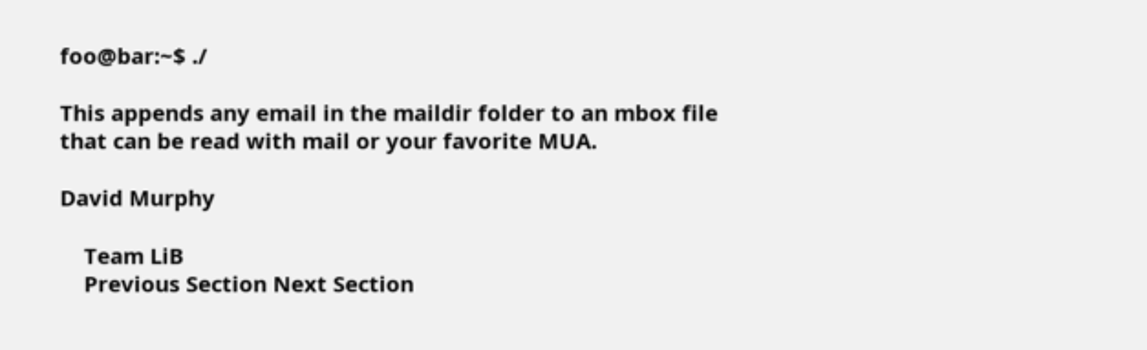foo@bar:~$ ./

This appends any email in the maildir folder to an mbox file that can be read with mail or your favorite MUA.

David Murphy

    Team LiB
    Previous Section Next Section